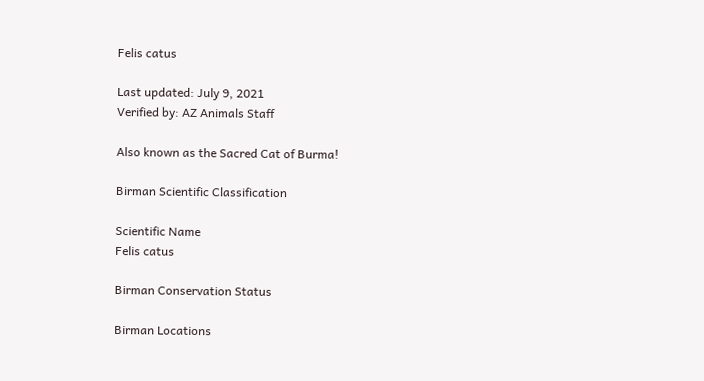Felis catus

Last updated: July 9, 2021
Verified by: AZ Animals Staff

Also known as the Sacred Cat of Burma!

Birman Scientific Classification

Scientific Name
Felis catus

Birman Conservation Status

Birman Locations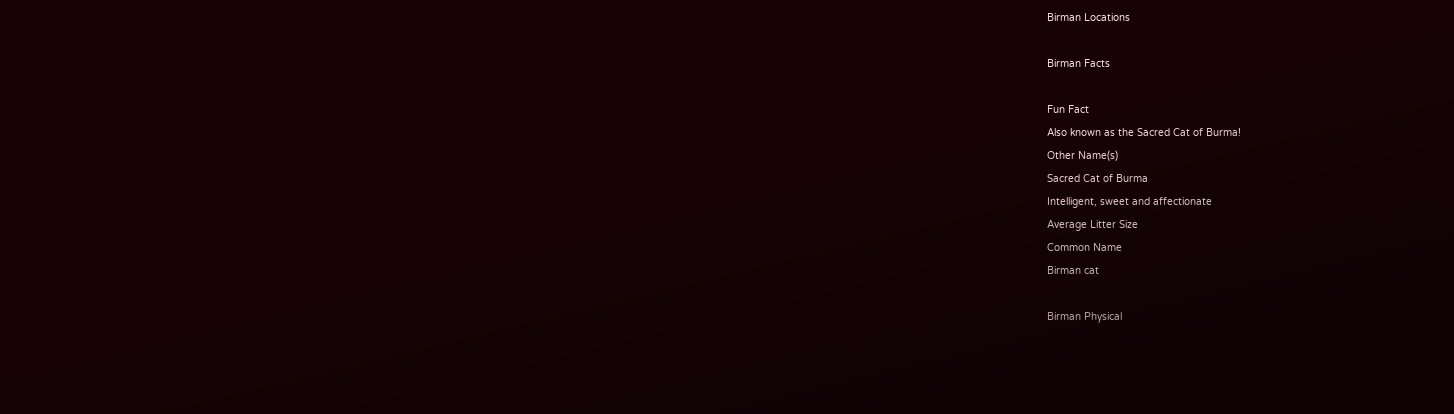Birman Locations

Birman Facts

Fun Fact
Also known as the Sacred Cat of Burma!
Other Name(s)
Sacred Cat of Burma
Intelligent, sweet and affectionate
Average Litter Size
Common Name
Birman cat

Birman Physical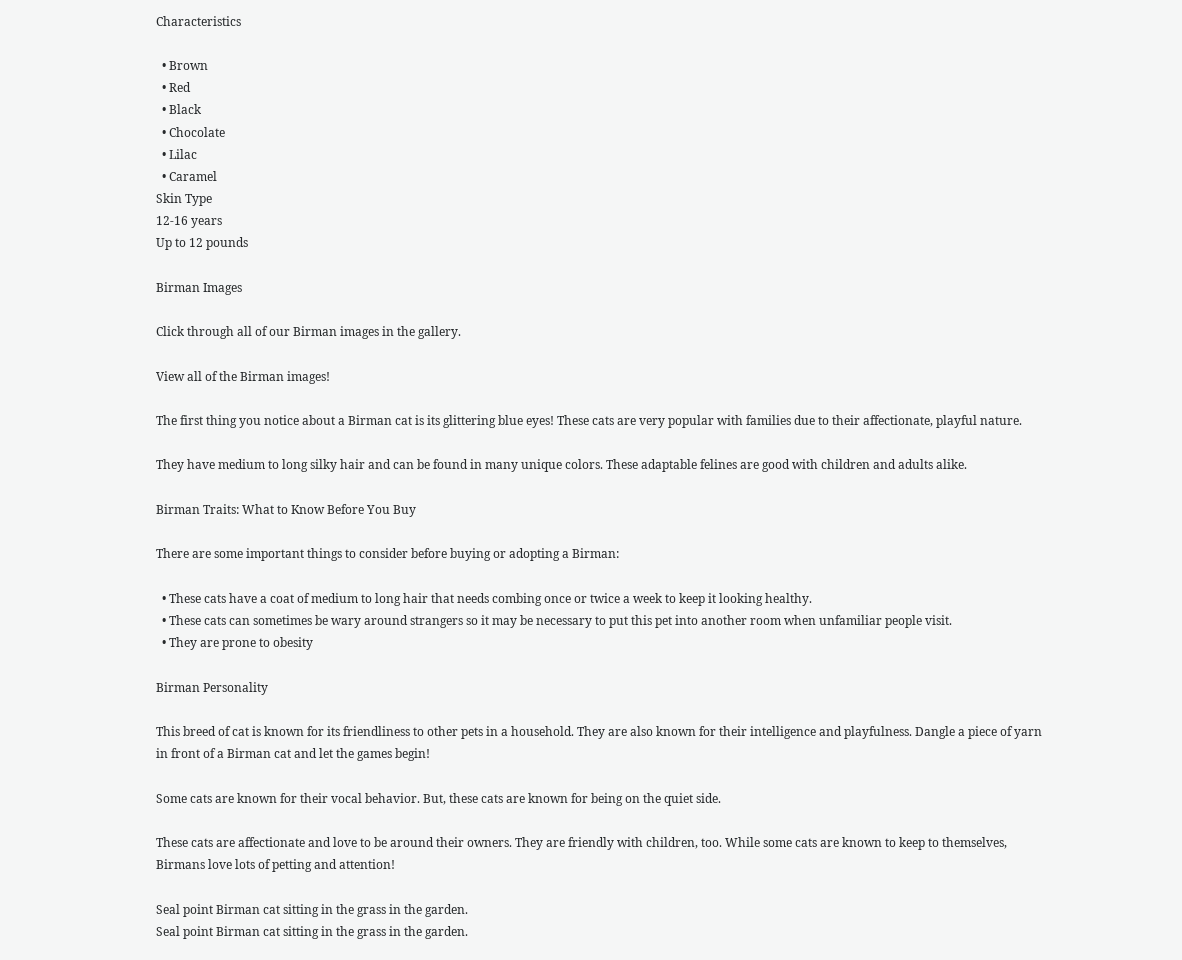Characteristics

  • Brown
  • Red
  • Black
  • Chocolate
  • Lilac
  • Caramel
Skin Type
12-16 years
Up to 12 pounds

Birman Images

Click through all of our Birman images in the gallery.

View all of the Birman images!

The first thing you notice about a Birman cat is its glittering blue eyes! These cats are very popular with families due to their affectionate, playful nature.

They have medium to long silky hair and can be found in many unique colors. These adaptable felines are good with children and adults alike.

Birman Traits: What to Know Before You Buy

There are some important things to consider before buying or adopting a Birman:

  • These cats have a coat of medium to long hair that needs combing once or twice a week to keep it looking healthy.
  • These cats can sometimes be wary around strangers so it may be necessary to put this pet into another room when unfamiliar people visit.
  • They are prone to obesity

Birman Personality

This breed of cat is known for its friendliness to other pets in a household. They are also known for their intelligence and playfulness. Dangle a piece of yarn in front of a Birman cat and let the games begin!

Some cats are known for their vocal behavior. But, these cats are known for being on the quiet side.

These cats are affectionate and love to be around their owners. They are friendly with children, too. While some cats are known to keep to themselves, Birmans love lots of petting and attention!

Seal point Birman cat sitting in the grass in the garden.
Seal point Birman cat sitting in the grass in the garden.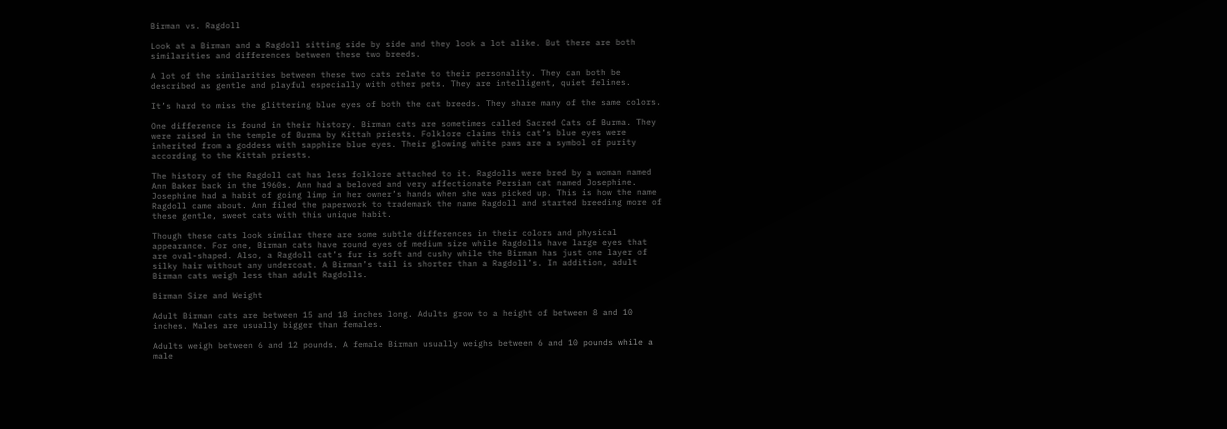Birman vs. Ragdoll

Look at a Birman and a Ragdoll sitting side by side and they look a lot alike. But there are both similarities and differences between these two breeds.

A lot of the similarities between these two cats relate to their personality. They can both be described as gentle and playful especially with other pets. They are intelligent, quiet felines.

It’s hard to miss the glittering blue eyes of both the cat breeds. They share many of the same colors.

One difference is found in their history. Birman cats are sometimes called Sacred Cats of Burma. They were raised in the temple of Burma by Kittah priests. Folklore claims this cat’s blue eyes were inherited from a goddess with sapphire blue eyes. Their glowing white paws are a symbol of purity according to the Kittah priests.

The history of the Ragdoll cat has less folklore attached to it. Ragdolls were bred by a woman named Ann Baker back in the 1960s. Ann had a beloved and very affectionate Persian cat named Josephine. Josephine had a habit of going limp in her owner’s hands when she was picked up. This is how the name Ragdoll came about. Ann filed the paperwork to trademark the name Ragdoll and started breeding more of these gentle, sweet cats with this unique habit.

Though these cats look similar there are some subtle differences in their colors and physical appearance. For one, Birman cats have round eyes of medium size while Ragdolls have large eyes that are oval-shaped. Also, a Ragdoll cat’s fur is soft and cushy while the Birman has just one layer of silky hair without any undercoat. A Birman’s tail is shorter than a Ragdoll’s. In addition, adult Birman cats weigh less than adult Ragdolls.

Birman Size and Weight

Adult Birman cats are between 15 and 18 inches long. Adults grow to a height of between 8 and 10 inches. Males are usually bigger than females.

Adults weigh between 6 and 12 pounds. A female Birman usually weighs between 6 and 10 pounds while a male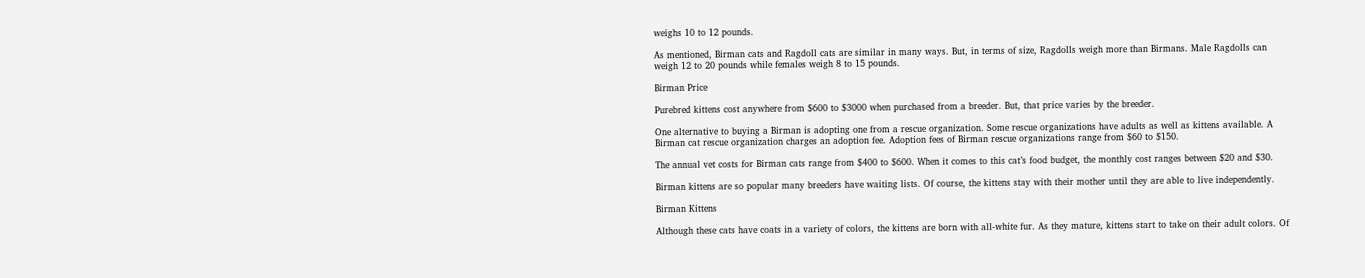weighs 10 to 12 pounds.

As mentioned, Birman cats and Ragdoll cats are similar in many ways. But, in terms of size, Ragdolls weigh more than Birmans. Male Ragdolls can weigh 12 to 20 pounds while females weigh 8 to 15 pounds.

Birman Price

Purebred kittens cost anywhere from $600 to $3000 when purchased from a breeder. But, that price varies by the breeder.

One alternative to buying a Birman is adopting one from a rescue organization. Some rescue organizations have adults as well as kittens available. A Birman cat rescue organization charges an adoption fee. Adoption fees of Birman rescue organizations range from $60 to $150.

The annual vet costs for Birman cats range from $400 to $600. When it comes to this cat’s food budget, the monthly cost ranges between $20 and $30.

Birman kittens are so popular many breeders have waiting lists. Of course, the kittens stay with their mother until they are able to live independently.

Birman Kittens

Although these cats have coats in a variety of colors, the kittens are born with all-white fur. As they mature, kittens start to take on their adult colors. Of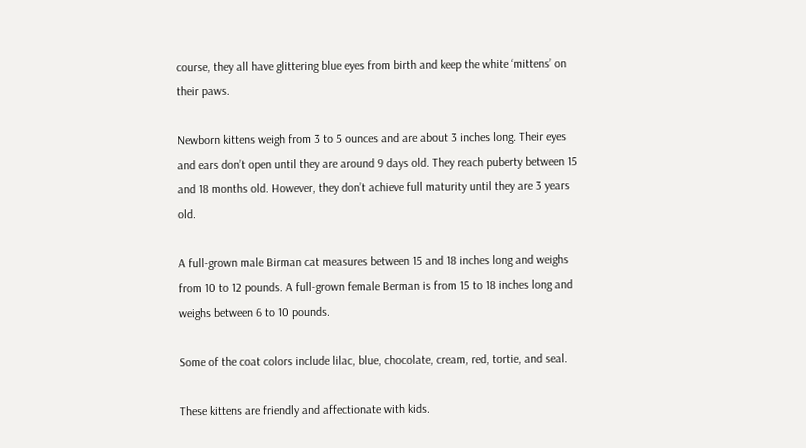course, they all have glittering blue eyes from birth and keep the white ‘mittens’ on their paws.

Newborn kittens weigh from 3 to 5 ounces and are about 3 inches long. Their eyes and ears don’t open until they are around 9 days old. They reach puberty between 15 and 18 months old. However, they don’t achieve full maturity until they are 3 years old.

A full-grown male Birman cat measures between 15 and 18 inches long and weighs from 10 to 12 pounds. A full-grown female Berman is from 15 to 18 inches long and weighs between 6 to 10 pounds.

Some of the coat colors include lilac, blue, chocolate, cream, red, tortie, and seal.

These kittens are friendly and affectionate with kids.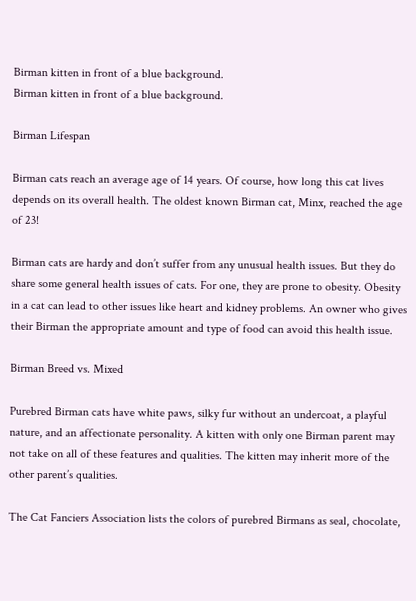Birman kitten in front of a blue background.
Birman kitten in front of a blue background.

Birman Lifespan

Birman cats reach an average age of 14 years. Of course, how long this cat lives depends on its overall health. The oldest known Birman cat, Minx, reached the age of 23!

Birman cats are hardy and don’t suffer from any unusual health issues. But they do share some general health issues of cats. For one, they are prone to obesity. Obesity in a cat can lead to other issues like heart and kidney problems. An owner who gives their Birman the appropriate amount and type of food can avoid this health issue.

Birman Breed vs. Mixed

Purebred Birman cats have white paws, silky fur without an undercoat, a playful nature, and an affectionate personality. A kitten with only one Birman parent may not take on all of these features and qualities. The kitten may inherit more of the other parent’s qualities.

The Cat Fanciers Association lists the colors of purebred Birmans as seal, chocolate,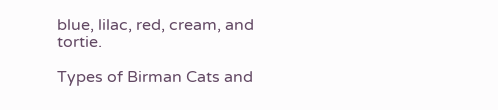blue, lilac, red, cream, and tortie.

Types of Birman Cats and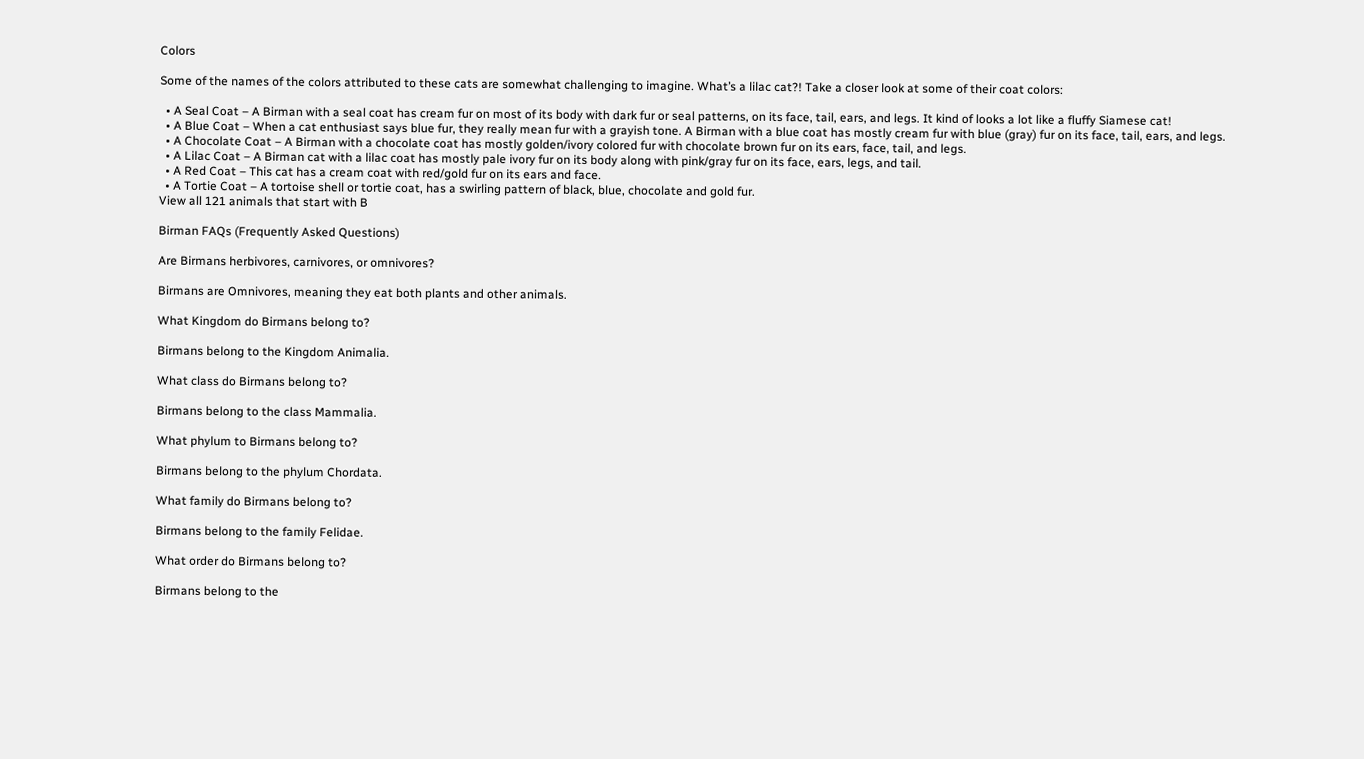Colors

Some of the names of the colors attributed to these cats are somewhat challenging to imagine. What’s a lilac cat?! Take a closer look at some of their coat colors:

  • A Seal Coat – A Birman with a seal coat has cream fur on most of its body with dark fur or seal patterns, on its face, tail, ears, and legs. It kind of looks a lot like a fluffy Siamese cat!
  • A Blue Coat – When a cat enthusiast says blue fur, they really mean fur with a grayish tone. A Birman with a blue coat has mostly cream fur with blue (gray) fur on its face, tail, ears, and legs.
  • A Chocolate Coat – A Birman with a chocolate coat has mostly golden/ivory colored fur with chocolate brown fur on its ears, face, tail, and legs.
  • A Lilac Coat – A Birman cat with a lilac coat has mostly pale ivory fur on its body along with pink/gray fur on its face, ears, legs, and tail.
  • A Red Coat – This cat has a cream coat with red/gold fur on its ears and face.
  • A Tortie Coat – A tortoise shell or tortie coat, has a swirling pattern of black, blue, chocolate and gold fur.
View all 121 animals that start with B

Birman FAQs (Frequently Asked Questions)

Are Birmans herbivores, carnivores, or omnivores?

Birmans are Omnivores, meaning they eat both plants and other animals.

What Kingdom do Birmans belong to?

Birmans belong to the Kingdom Animalia.

What class do Birmans belong to?

Birmans belong to the class Mammalia.

What phylum to Birmans belong to?

Birmans belong to the phylum Chordata.

What family do Birmans belong to?

Birmans belong to the family Felidae.

What order do Birmans belong to?

Birmans belong to the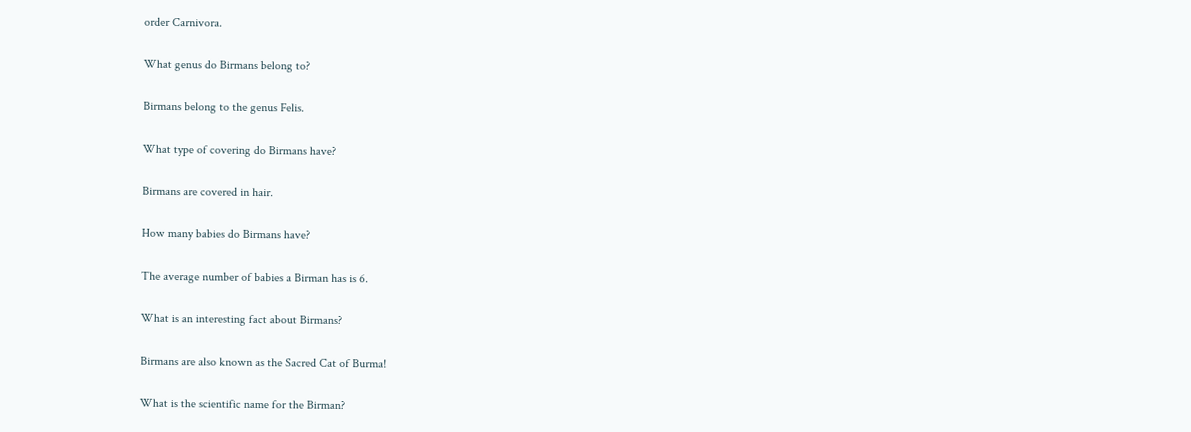order Carnivora.

What genus do Birmans belong to?

Birmans belong to the genus Felis.

What type of covering do Birmans have?

Birmans are covered in hair.

How many babies do Birmans have?

The average number of babies a Birman has is 6.

What is an interesting fact about Birmans?

Birmans are also known as the Sacred Cat of Burma!

What is the scientific name for the Birman?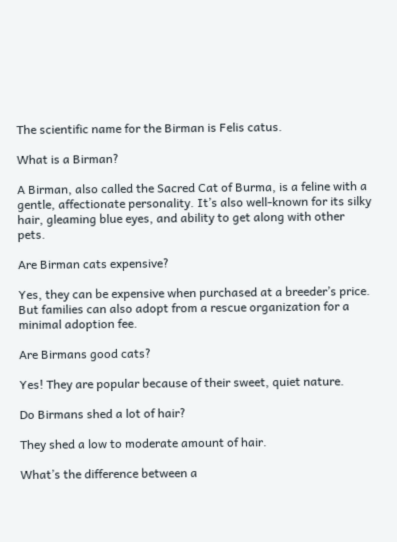The scientific name for the Birman is Felis catus.

What is a Birman?

A Birman, also called the Sacred Cat of Burma, is a feline with a gentle, affectionate personality. It’s also well-known for its silky hair, gleaming blue eyes, and ability to get along with other pets.

Are Birman cats expensive?

Yes, they can be expensive when purchased at a breeder’s price. But families can also adopt from a rescue organization for a minimal adoption fee.

Are Birmans good cats?

Yes! They are popular because of their sweet, quiet nature.

Do Birmans shed a lot of hair?

They shed a low to moderate amount of hair.

What’s the difference between a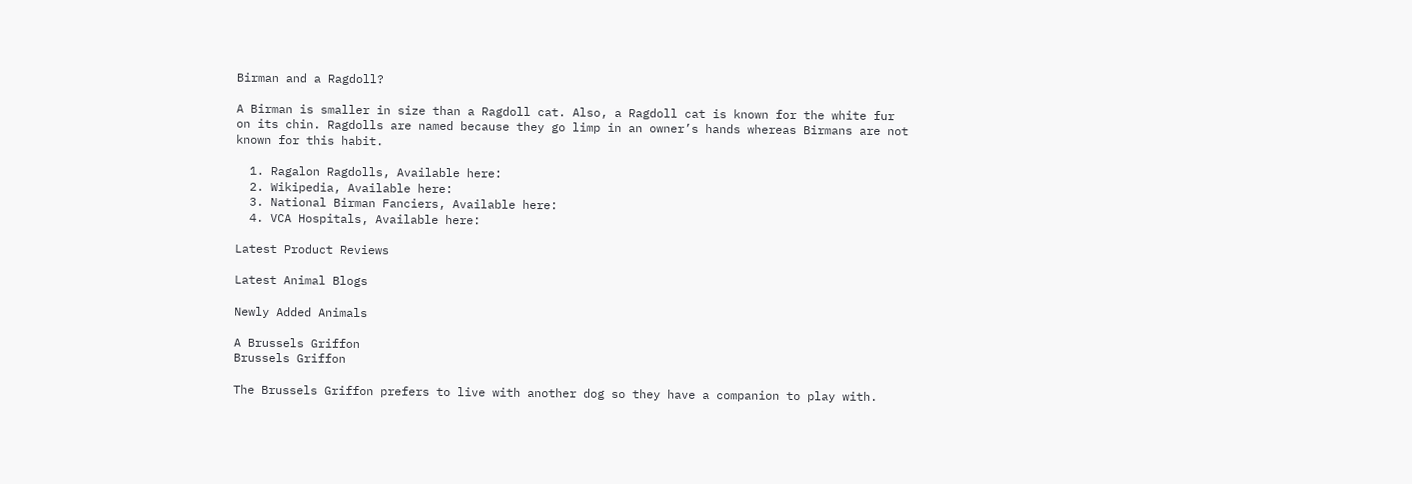Birman and a Ragdoll?

A Birman is smaller in size than a Ragdoll cat. Also, a Ragdoll cat is known for the white fur on its chin. Ragdolls are named because they go limp in an owner’s hands whereas Birmans are not known for this habit.

  1. Ragalon Ragdolls, Available here:
  2. Wikipedia, Available here:
  3. National Birman Fanciers, Available here:
  4. VCA Hospitals, Available here:

Latest Product Reviews

Latest Animal Blogs

Newly Added Animals

A Brussels Griffon
Brussels Griffon

The Brussels Griffon prefers to live with another dog so they have a companion to play with.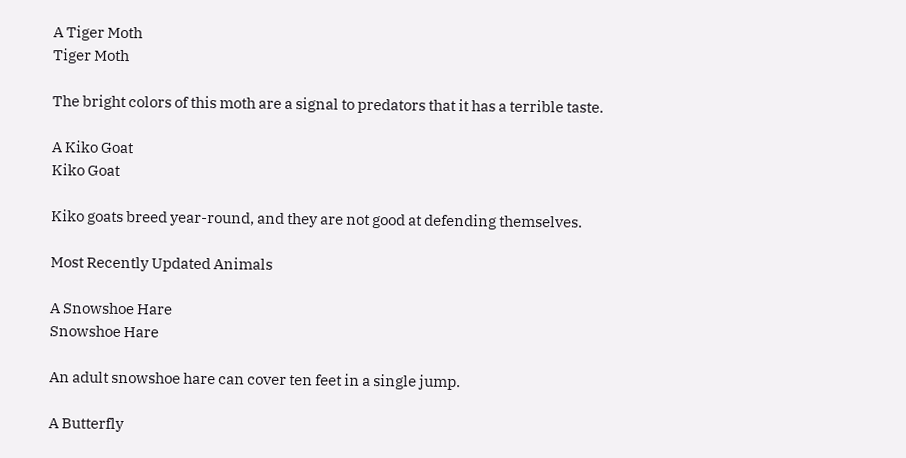A Tiger Moth
Tiger Moth

The bright colors of this moth are a signal to predators that it has a terrible taste.

A Kiko Goat
Kiko Goat

Kiko goats breed year-round, and they are not good at defending themselves.

Most Recently Updated Animals

A Snowshoe Hare
Snowshoe Hare

An adult snowshoe hare can cover ten feet in a single jump.

A Butterfly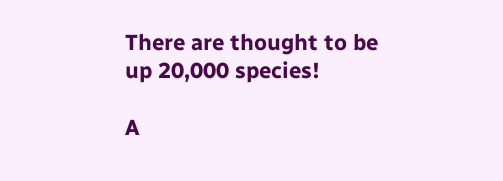There are thought to be up 20,000 species!

A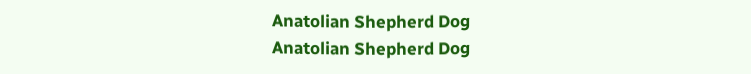Anatolian Shepherd Dog
Anatolian Shepherd Dog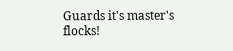Guards it's master's flocks!